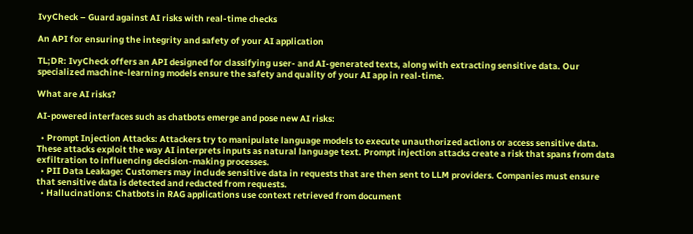IvyCheck – Guard against AI risks with real-time checks

An API for ensuring the integrity and safety of your AI application

TL;DR: IvyCheck offers an API designed for classifying user- and AI-generated texts, along with extracting sensitive data. Our specialized machine-learning models ensure the safety and quality of your AI app in real-time.

What are AI risks?

AI-powered interfaces such as chatbots emerge and pose new AI risks:

  • Prompt Injection Attacks: Attackers try to manipulate language models to execute unauthorized actions or access sensitive data. These attacks exploit the way AI interprets inputs as natural language text. Prompt injection attacks create a risk that spans from data exfiltration to influencing decision-making processes.
  • PII Data Leakage: Customers may include sensitive data in requests that are then sent to LLM providers. Companies must ensure that sensitive data is detected and redacted from requests.
  • Hallucinations: Chatbots in RAG applications use context retrieved from document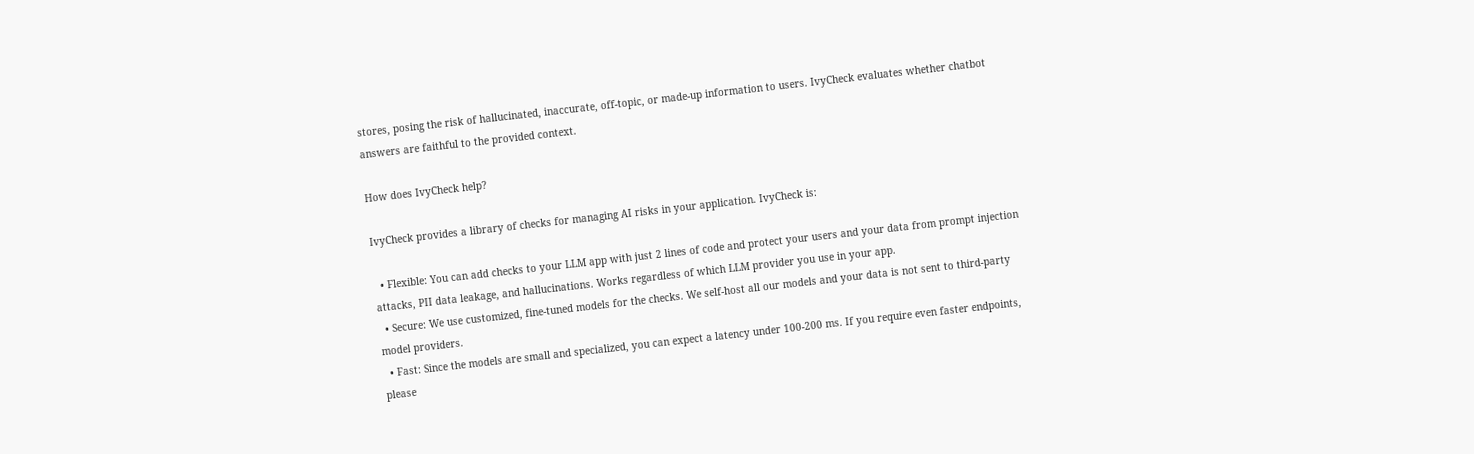stores, posing the risk of hallucinated, inaccurate, off-topic, or made-up information to users. IvyCheck evaluates whether chatbot answers are faithful to the provided context.

How does IvyCheck help?

IvyCheck provides a library of checks for managing AI risks in your application. IvyCheck is:

  • Flexible: You can add checks to your LLM app with just 2 lines of code and protect your users and your data from prompt injection attacks, PII data leakage, and hallucinations. Works regardless of which LLM provider you use in your app.
  • Secure: We use customized, fine-tuned models for the checks. We self-host all our models and your data is not sent to third-party model providers.
  • Fast: Since the models are small and specialized, you can expect a latency under 100-200 ms. If you require even faster endpoints, please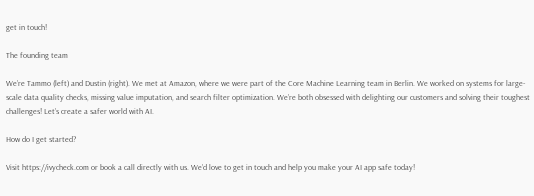get in touch!

The founding team

We’re Tammo (left) and Dustin (right). We met at Amazon, where we were part of the Core Machine Learning team in Berlin. We worked on systems for large-scale data quality checks, missing value imputation, and search filter optimization. We’re both obsessed with delighting our customers and solving their toughest challenges! Let’s create a safer world with AI.

How do I get started?

Visit https://ivycheck.com or book a call directly with us. We’d love to get in touch and help you make your AI app safe today!